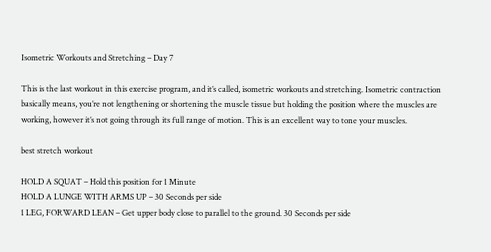Isometric Workouts and Stretching – Day 7

This is the last workout in this exercise program, and it’s called, isometric workouts and stretching. Isometric contraction basically means, you’re not lengthening or shortening the muscle tissue but holding the position where the muscles are working, however it’s not going through its full range of motion. This is an excellent way to tone your muscles.

best stretch workout

HOLD A SQUAT – Hold this position for 1 Minute
HOLD A LUNGE WITH ARMS UP – 30 Seconds per side
1 LEG, FORWARD LEAN – Get upper body close to parallel to the ground. 30 Seconds per side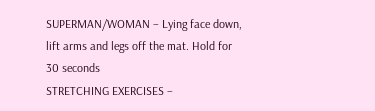SUPERMAN/WOMAN – Lying face down, lift arms and legs off the mat. Hold for 30 seconds
STRETCHING EXERCISES –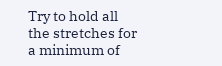Try to hold all the stretches for a minimum of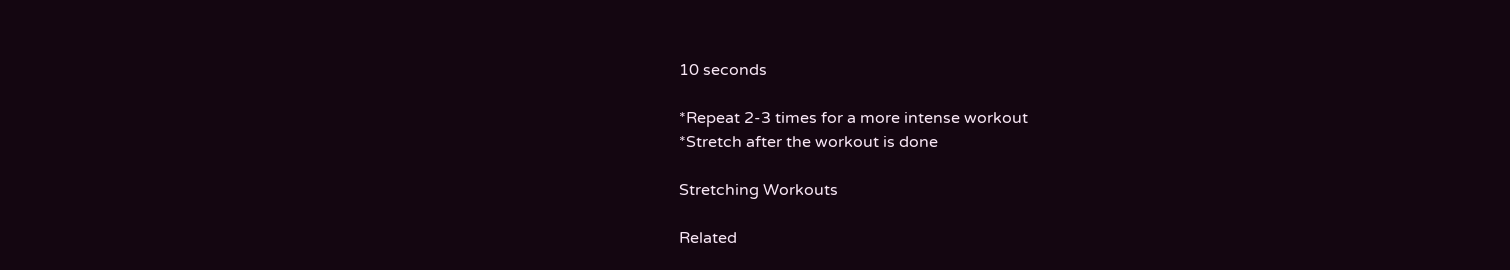10 seconds

*Repeat 2-3 times for a more intense workout
*Stretch after the workout is done

Stretching Workouts

Related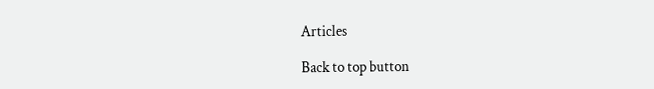Articles

Back to top button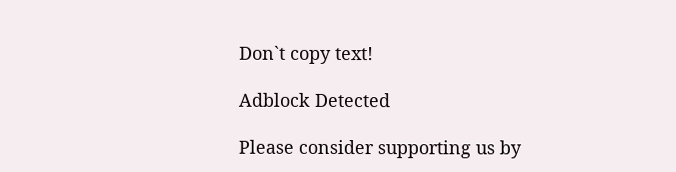Don`t copy text!

Adblock Detected

Please consider supporting us by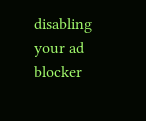disabling your ad blocker